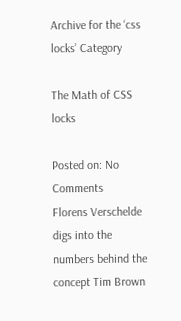Archive for the ‘css locks’ Category

The Math of CSS locks

Posted on: No Comments
Florens Verschelde digs into the numbers behind the concept Tim Brown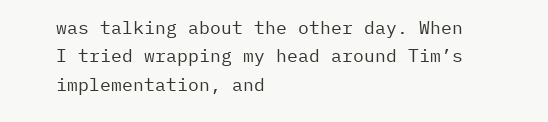was talking about the other day. When I tried wrapping my head around Tim’s implementation, and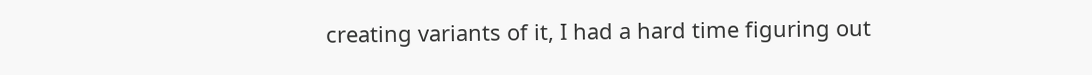creating variants of it, I had a hard time figuring out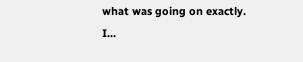what was going on exactly. I...